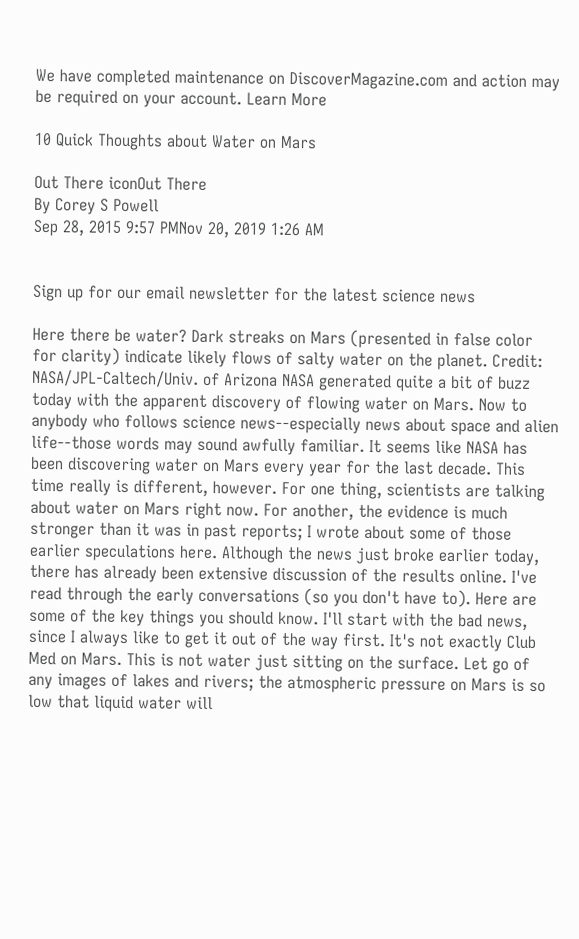We have completed maintenance on DiscoverMagazine.com and action may be required on your account. Learn More

10 Quick Thoughts about Water on Mars

Out There iconOut There
By Corey S Powell
Sep 28, 2015 9:57 PMNov 20, 2019 1:26 AM


Sign up for our email newsletter for the latest science news

Here there be water? Dark streaks on Mars (presented in false color for clarity) indicate likely flows of salty water on the planet. Credit: NASA/JPL-Caltech/Univ. of Arizona NASA generated quite a bit of buzz today with the apparent discovery of flowing water on Mars. Now to anybody who follows science news--especially news about space and alien life--those words may sound awfully familiar. It seems like NASA has been discovering water on Mars every year for the last decade. This time really is different, however. For one thing, scientists are talking about water on Mars right now. For another, the evidence is much stronger than it was in past reports; I wrote about some of those earlier speculations here. Although the news just broke earlier today, there has already been extensive discussion of the results online. I've read through the early conversations (so you don't have to). Here are some of the key things you should know. I'll start with the bad news, since I always like to get it out of the way first. It's not exactly Club Med on Mars. This is not water just sitting on the surface. Let go of any images of lakes and rivers; the atmospheric pressure on Mars is so low that liquid water will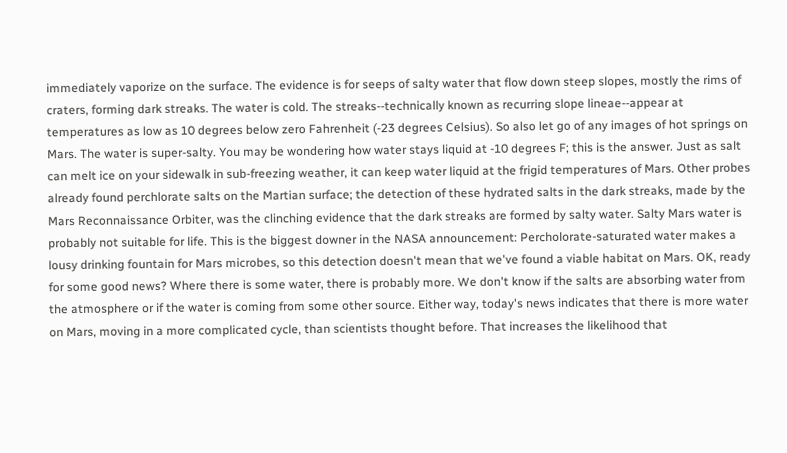immediately vaporize on the surface. The evidence is for seeps of salty water that flow down steep slopes, mostly the rims of craters, forming dark streaks. The water is cold. The streaks--technically known as recurring slope lineae--appear at temperatures as low as 10 degrees below zero Fahrenheit (-23 degrees Celsius). So also let go of any images of hot springs on Mars. The water is super-salty. You may be wondering how water stays liquid at -10 degrees F; this is the answer. Just as salt can melt ice on your sidewalk in sub-freezing weather, it can keep water liquid at the frigid temperatures of Mars. Other probes already found perchlorate salts on the Martian surface; the detection of these hydrated salts in the dark streaks, made by the Mars Reconnaissance Orbiter, was the clinching evidence that the dark streaks are formed by salty water. Salty Mars water is probably not suitable for life. This is the biggest downer in the NASA announcement: Percholorate-saturated water makes a lousy drinking fountain for Mars microbes, so this detection doesn't mean that we've found a viable habitat on Mars. OK, ready for some good news? Where there is some water, there is probably more. We don't know if the salts are absorbing water from the atmosphere or if the water is coming from some other source. Either way, today's news indicates that there is more water on Mars, moving in a more complicated cycle, than scientists thought before. That increases the likelihood that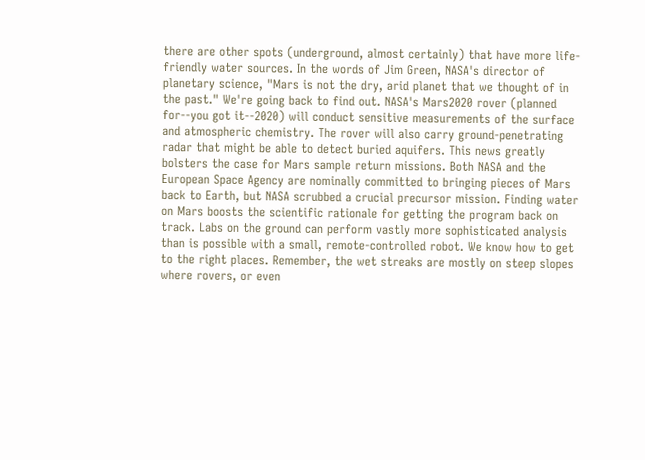there are other spots (underground, almost certainly) that have more life-friendly water sources. In the words of Jim Green, NASA's director of planetary science, "Mars is not the dry, arid planet that we thought of in the past." We're going back to find out. NASA's Mars2020 rover (planned for--you got it--2020) will conduct sensitive measurements of the surface and atmospheric chemistry. The rover will also carry ground-penetrating radar that might be able to detect buried aquifers. This news greatly bolsters the case for Mars sample return missions. Both NASA and the European Space Agency are nominally committed to bringing pieces of Mars back to Earth, but NASA scrubbed a crucial precursor mission. Finding water on Mars boosts the scientific rationale for getting the program back on track. Labs on the ground can perform vastly more sophisticated analysis than is possible with a small, remote-controlled robot. We know how to get to the right places. Remember, the wet streaks are mostly on steep slopes where rovers, or even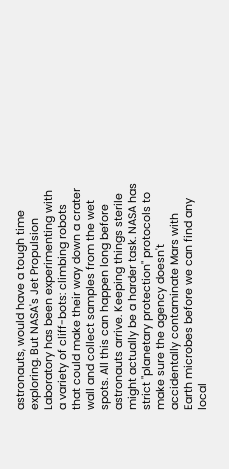astronauts, would have a tough time exploring. But NASA's Jet Propulsion Laboratory has been experimenting with a variety of cliff-bots: climbing robots that could make their way down a crater wall and collect samples from the wet spots. All this can happen long before astronauts arrive. Keeping things sterile might actually be a harder task. NASA has strict "planetary protection" protocols to make sure the agency doesn't accidentally contaminate Mars with Earth microbes before we can find any local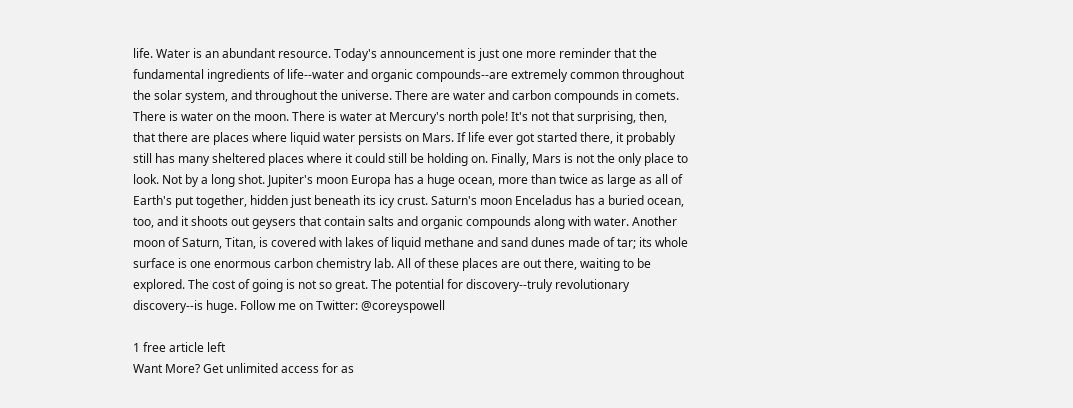life. Water is an abundant resource. Today's announcement is just one more reminder that the fundamental ingredients of life--water and organic compounds--are extremely common throughout the solar system, and throughout the universe. There are water and carbon compounds in comets. There is water on the moon. There is water at Mercury's north pole! It's not that surprising, then, that there are places where liquid water persists on Mars. If life ever got started there, it probably still has many sheltered places where it could still be holding on. Finally, Mars is not the only place to look. Not by a long shot. Jupiter's moon Europa has a huge ocean, more than twice as large as all of Earth's put together, hidden just beneath its icy crust. Saturn's moon Enceladus has a buried ocean, too, and it shoots out geysers that contain salts and organic compounds along with water. Another moon of Saturn, Titan, is covered with lakes of liquid methane and sand dunes made of tar; its whole surface is one enormous carbon chemistry lab. All of these places are out there, waiting to be explored. The cost of going is not so great. The potential for discovery--truly revolutionary discovery--is huge. Follow me on Twitter: @coreyspowell

1 free article left
Want More? Get unlimited access for as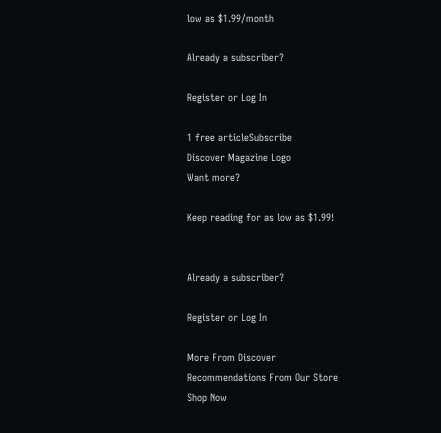low as $1.99/month

Already a subscriber?

Register or Log In

1 free articleSubscribe
Discover Magazine Logo
Want more?

Keep reading for as low as $1.99!


Already a subscriber?

Register or Log In

More From Discover
Recommendations From Our Store
Shop Now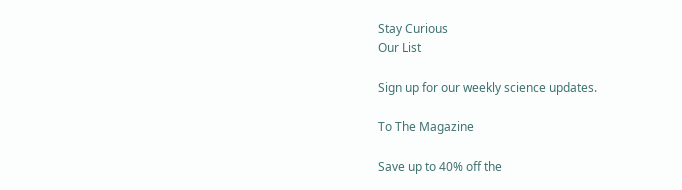Stay Curious
Our List

Sign up for our weekly science updates.

To The Magazine

Save up to 40% off the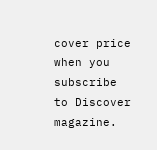cover price when you subscribe to Discover magazine.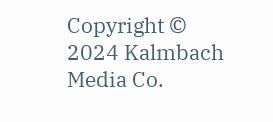Copyright © 2024 Kalmbach Media Co.